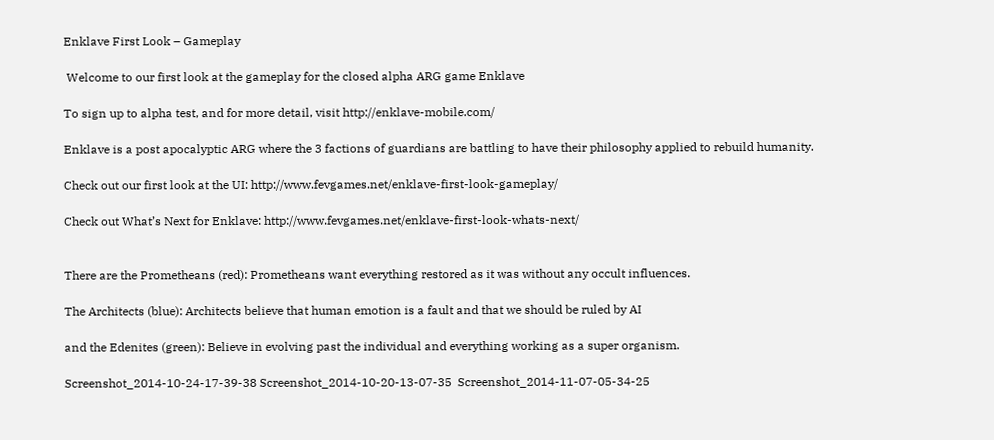Enklave First Look – Gameplay

 Welcome to our first look at the gameplay for the closed alpha ARG game Enklave

To sign up to alpha test, and for more detail, visit http://enklave-mobile.com/

Enklave is a post apocalyptic ARG where the 3 factions of guardians are battling to have their philosophy applied to rebuild humanity.

Check out our first look at the UI: http://www.fevgames.net/enklave-first-look-gameplay/

Check out What’s Next for Enklave: http://www.fevgames.net/enklave-first-look-whats-next/


There are the Prometheans (red): Prometheans want everything restored as it was without any occult influences.

The Architects (blue): Architects believe that human emotion is a fault and that we should be ruled by AI

and the Edenites (green): Believe in evolving past the individual and everything working as a super organism.

Screenshot_2014-10-24-17-39-38 Screenshot_2014-10-20-13-07-35  Screenshot_2014-11-07-05-34-25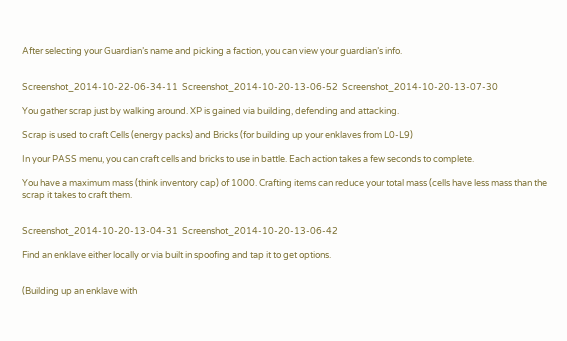After selecting your Guardian’s name and picking a faction, you can view your guardian’s info.


Screenshot_2014-10-22-06-34-11  Screenshot_2014-10-20-13-06-52  Screenshot_2014-10-20-13-07-30

You gather scrap just by walking around. XP is gained via building, defending and attacking.

Scrap is used to craft Cells (energy packs) and Bricks (for building up your enklaves from L0-L9)

In your PASS menu, you can craft cells and bricks to use in battle. Each action takes a few seconds to complete.

You have a maximum mass (think inventory cap) of 1000. Crafting items can reduce your total mass (cells have less mass than the scrap it takes to craft them.


Screenshot_2014-10-20-13-04-31  Screenshot_2014-10-20-13-06-42

Find an enklave either locally or via built in spoofing and tap it to get options.


(Building up an enklave with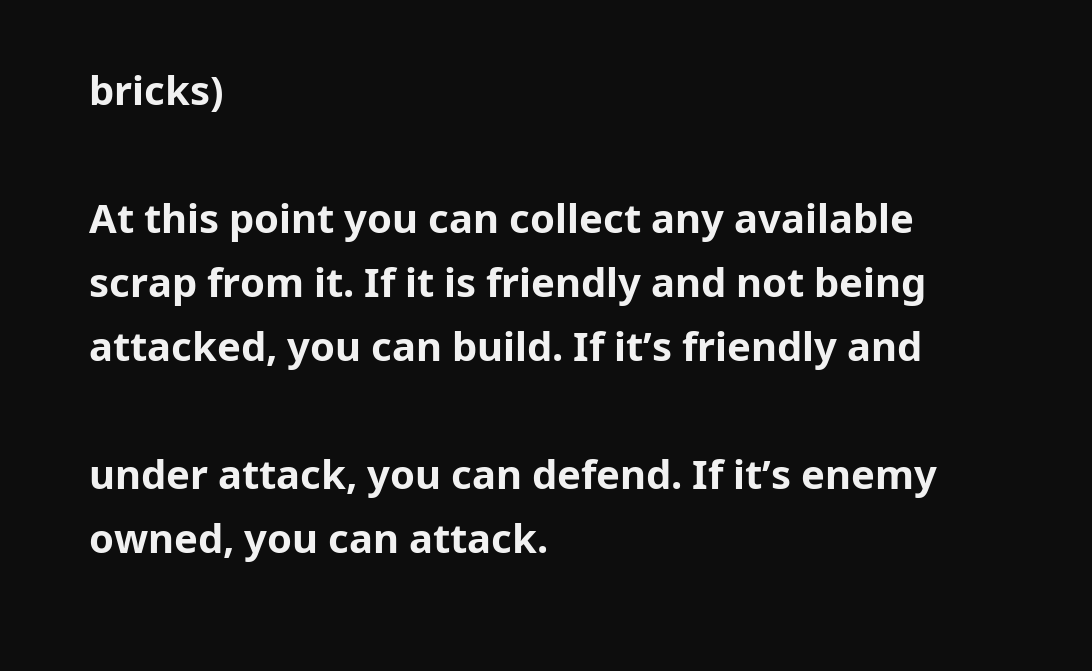bricks)

At this point you can collect any available scrap from it. If it is friendly and not being attacked, you can build. If it’s friendly and

under attack, you can defend. If it’s enemy owned, you can attack.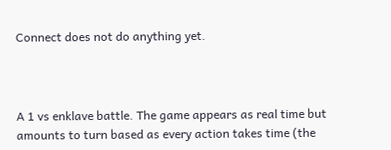Connect does not do anything yet.



A 1 vs enklave battle. The game appears as real time but amounts to turn based as every action takes time (the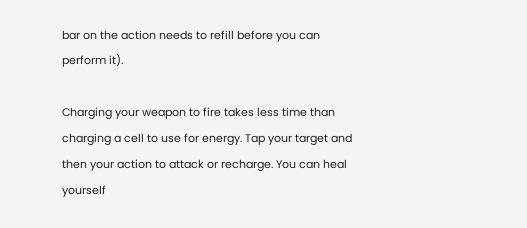bar on the action needs to refill before you can perform it).

Charging your weapon to fire takes less time than charging a cell to use for energy. Tap your target and then your action to attack or recharge. You can heal yourself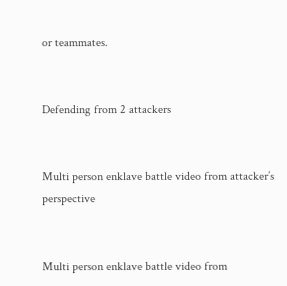or teammates.


Defending from 2 attackers


Multi person enklave battle video from attacker’s perspective


Multi person enklave battle video from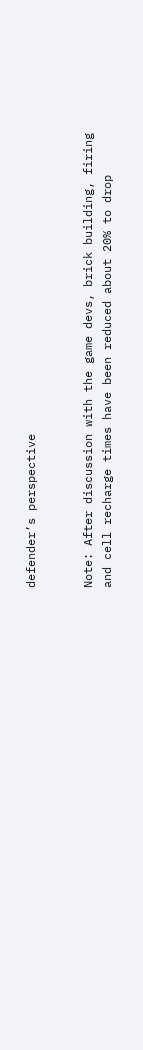defender’s perspective


Note: After discussion with the game devs, brick building, firing and cell recharge times have been reduced about 20% to drop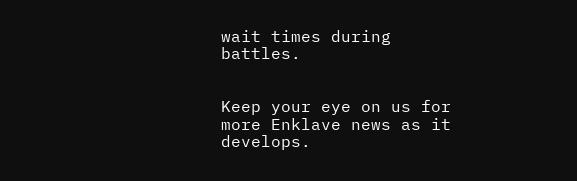wait times during battles.


Keep your eye on us for more Enklave news as it develops.